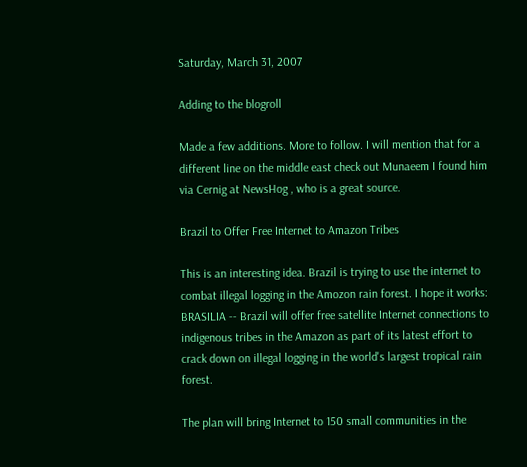Saturday, March 31, 2007

Adding to the blogroll

Made a few additions. More to follow. I will mention that for a different line on the middle east check out Munaeem I found him via Cernig at NewsHog , who is a great source.

Brazil to Offer Free Internet to Amazon Tribes

This is an interesting idea. Brazil is trying to use the internet to combat illegal logging in the Amozon rain forest. I hope it works:
BRASILIA -- Brazil will offer free satellite Internet connections to indigenous tribes in the Amazon as part of its latest effort to crack down on illegal logging in the world's largest tropical rain forest.

The plan will bring Internet to 150 small communities in the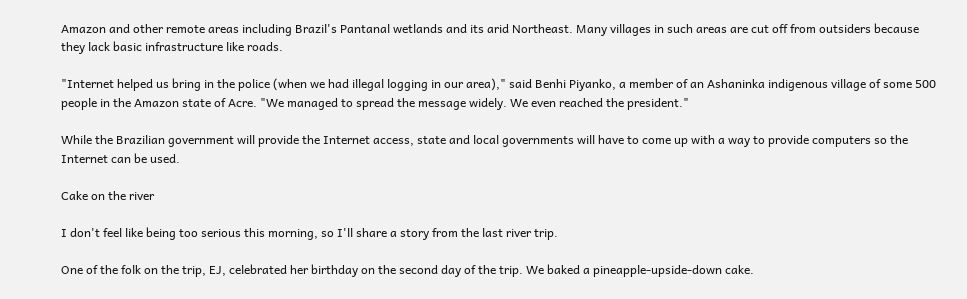Amazon and other remote areas including Brazil's Pantanal wetlands and its arid Northeast. Many villages in such areas are cut off from outsiders because they lack basic infrastructure like roads.

"Internet helped us bring in the police (when we had illegal logging in our area)," said Benhi Piyanko, a member of an Ashaninka indigenous village of some 500 people in the Amazon state of Acre. "We managed to spread the message widely. We even reached the president."

While the Brazilian government will provide the Internet access, state and local governments will have to come up with a way to provide computers so the Internet can be used.

Cake on the river

I don't feel like being too serious this morning, so I'll share a story from the last river trip.

One of the folk on the trip, EJ, celebrated her birthday on the second day of the trip. We baked a pineapple-upside-down cake.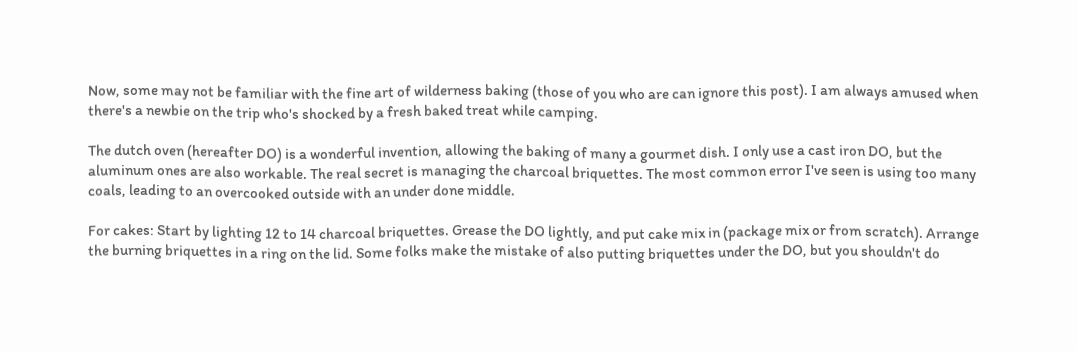Now, some may not be familiar with the fine art of wilderness baking (those of you who are can ignore this post). I am always amused when there's a newbie on the trip who's shocked by a fresh baked treat while camping.

The dutch oven (hereafter DO) is a wonderful invention, allowing the baking of many a gourmet dish. I only use a cast iron DO, but the aluminum ones are also workable. The real secret is managing the charcoal briquettes. The most common error I've seen is using too many coals, leading to an overcooked outside with an under done middle.

For cakes: Start by lighting 12 to 14 charcoal briquettes. Grease the DO lightly, and put cake mix in (package mix or from scratch). Arrange the burning briquettes in a ring on the lid. Some folks make the mistake of also putting briquettes under the DO, but you shouldn't do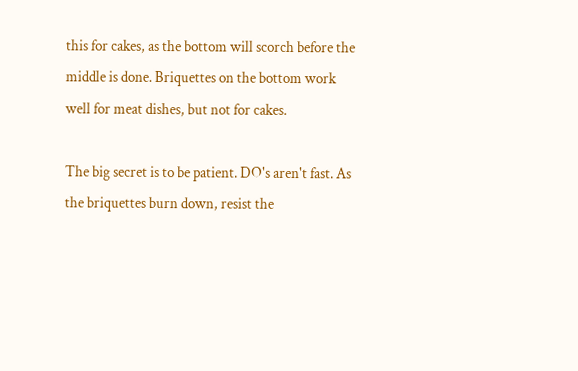this for cakes, as the bottom will scorch before the middle is done. Briquettes on the bottom work well for meat dishes, but not for cakes.

The big secret is to be patient. DO's aren't fast. As the briquettes burn down, resist the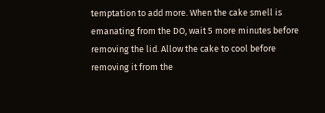temptation to add more. When the cake smell is emanating from the DO, wait 5 more minutes before removing the lid. Allow the cake to cool before removing it from the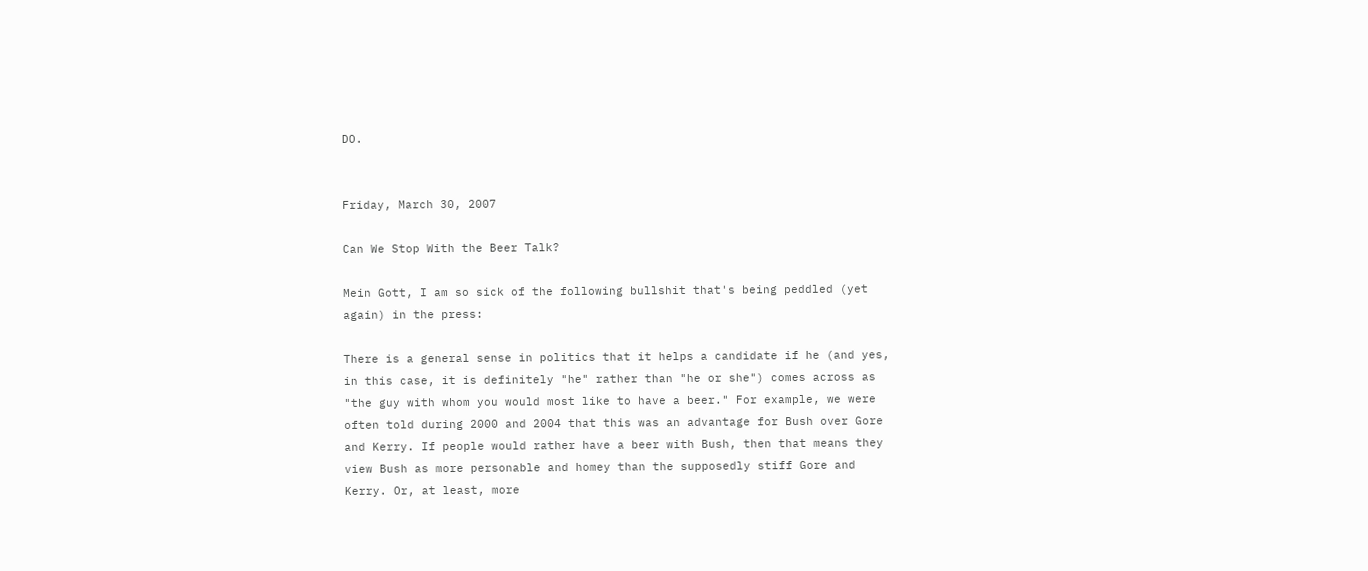DO.


Friday, March 30, 2007

Can We Stop With the Beer Talk?

Mein Gott, I am so sick of the following bullshit that's being peddled (yet again) in the press:

There is a general sense in politics that it helps a candidate if he (and yes, in this case, it is definitely "he" rather than "he or she") comes across as "the guy with whom you would most like to have a beer." For example, we were often told during 2000 and 2004 that this was an advantage for Bush over Gore and Kerry. If people would rather have a beer with Bush, then that means they view Bush as more personable and homey than the supposedly stiff Gore and Kerry. Or, at least, more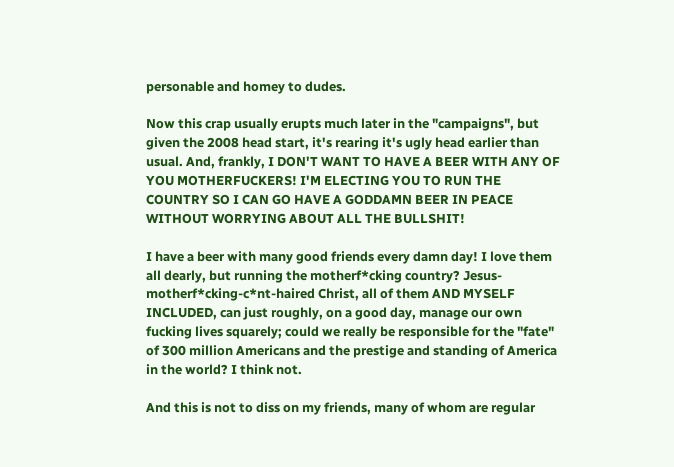personable and homey to dudes.

Now this crap usually erupts much later in the "campaigns", but given the 2008 head start, it's rearing it's ugly head earlier than usual. And, frankly, I DON'T WANT TO HAVE A BEER WITH ANY OF YOU MOTHERFUCKERS! I'M ELECTING YOU TO RUN THE COUNTRY SO I CAN GO HAVE A GODDAMN BEER IN PEACE WITHOUT WORRYING ABOUT ALL THE BULLSHIT!

I have a beer with many good friends every damn day! I love them all dearly, but running the motherf*cking country? Jesus-motherf*cking-c*nt-haired Christ, all of them AND MYSELF INCLUDED, can just roughly, on a good day, manage our own fucking lives squarely; could we really be responsible for the "fate" of 300 million Americans and the prestige and standing of America in the world? I think not.

And this is not to diss on my friends, many of whom are regular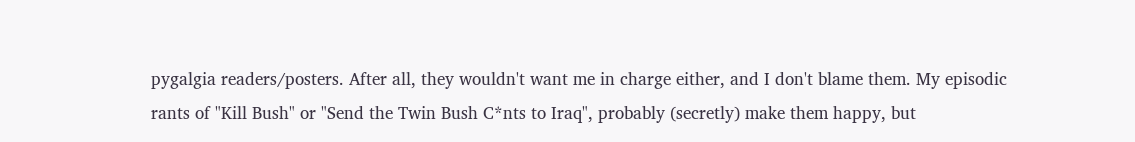pygalgia readers/posters. After all, they wouldn't want me in charge either, and I don't blame them. My episodic rants of "Kill Bush" or "Send the Twin Bush C*nts to Iraq", probably (secretly) make them happy, but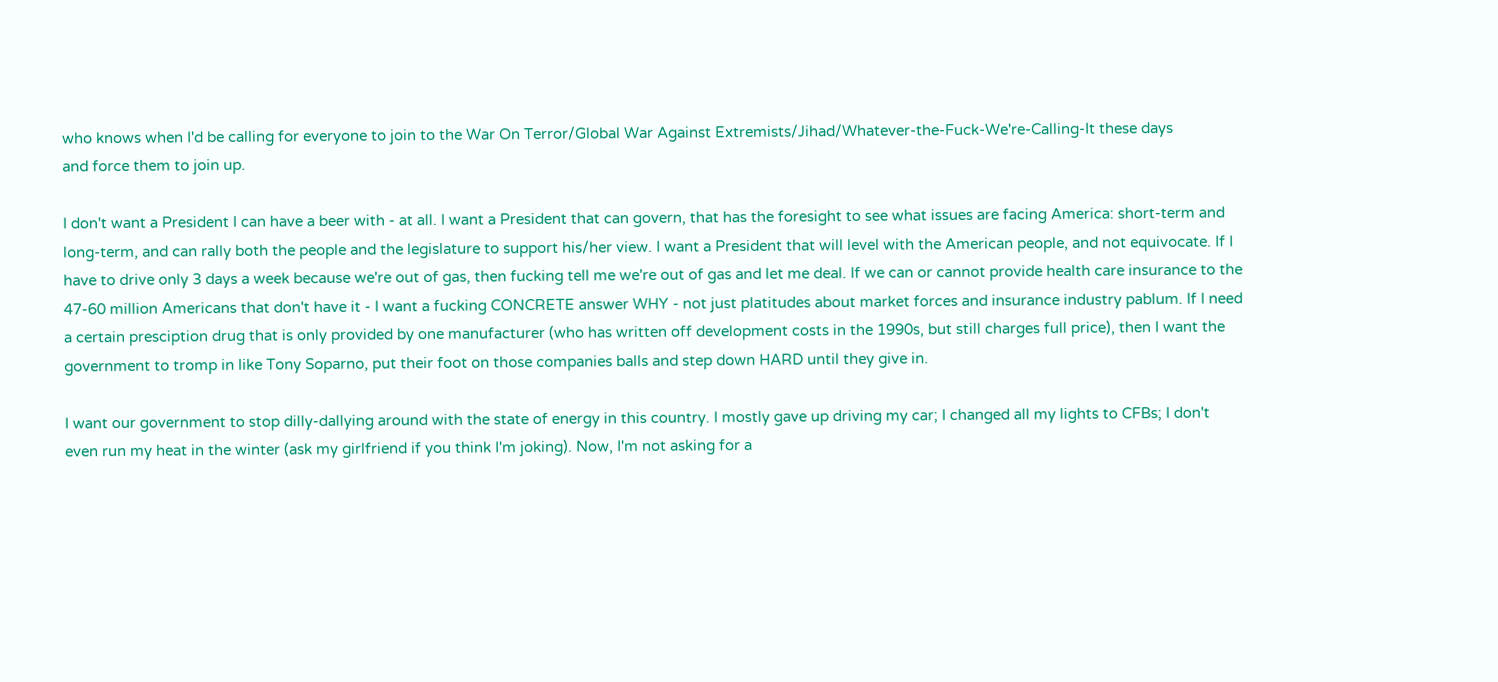who knows when I'd be calling for everyone to join to the War On Terror/Global War Against Extremists/Jihad/Whatever-the-Fuck-We're-Calling-It these days
and force them to join up.

I don't want a President I can have a beer with - at all. I want a President that can govern, that has the foresight to see what issues are facing America: short-term and long-term, and can rally both the people and the legislature to support his/her view. I want a President that will level with the American people, and not equivocate. If I have to drive only 3 days a week because we're out of gas, then fucking tell me we're out of gas and let me deal. If we can or cannot provide health care insurance to the 47-60 million Americans that don't have it - I want a fucking CONCRETE answer WHY - not just platitudes about market forces and insurance industry pablum. If I need a certain presciption drug that is only provided by one manufacturer (who has written off development costs in the 1990s, but still charges full price), then I want the government to tromp in like Tony Soparno, put their foot on those companies balls and step down HARD until they give in.

I want our government to stop dilly-dallying around with the state of energy in this country. I mostly gave up driving my car; I changed all my lights to CFBs; I don't even run my heat in the winter (ask my girlfriend if you think I'm joking). Now, I'm not asking for a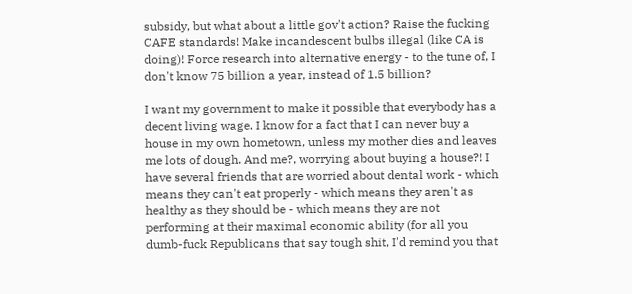subsidy, but what about a little gov't action? Raise the fucking CAFE standards! Make incandescent bulbs illegal (like CA is doing)! Force research into alternative energy - to the tune of, I don't know 75 billion a year, instead of 1.5 billion?

I want my government to make it possible that everybody has a decent living wage. I know for a fact that I can never buy a house in my own hometown, unless my mother dies and leaves me lots of dough. And me?, worrying about buying a house?! I have several friends that are worried about dental work - which means they can't eat properly - which means they aren't as healthy as they should be - which means they are not performing at their maximal economic ability (for all you dumb-fuck Republicans that say tough shit, I'd remind you that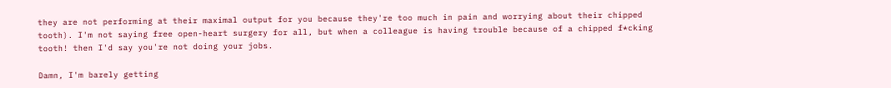they are not performing at their maximal output for you because they're too much in pain and worrying about their chipped tooth). I'm not saying free open-heart surgery for all, but when a colleague is having trouble because of a chipped f*cking tooth! then I'd say you're not doing your jobs.

Damn, I'm barely getting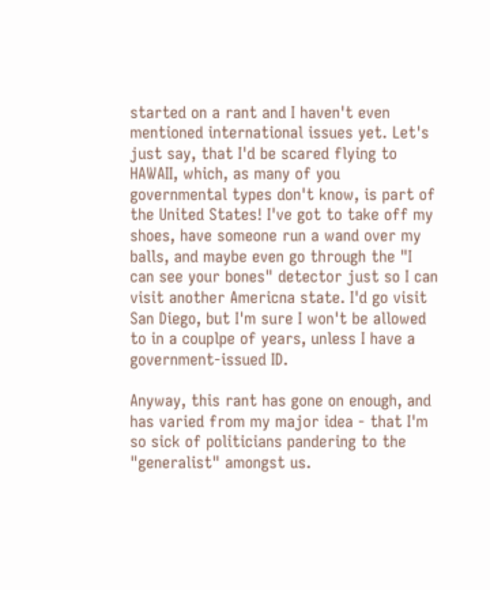started on a rant and I haven't even mentioned international issues yet. Let's just say, that I'd be scared flying to HAWAII, which, as many of you governmental types don't know, is part of the United States! I've got to take off my shoes, have someone run a wand over my balls, and maybe even go through the "I can see your bones" detector just so I can visit another Americna state. I'd go visit San Diego, but I'm sure I won't be allowed to in a couplpe of years, unless I have a government-issued ID.

Anyway, this rant has gone on enough, and has varied from my major idea - that I'm so sick of politicians pandering to the "generalist" amongst us.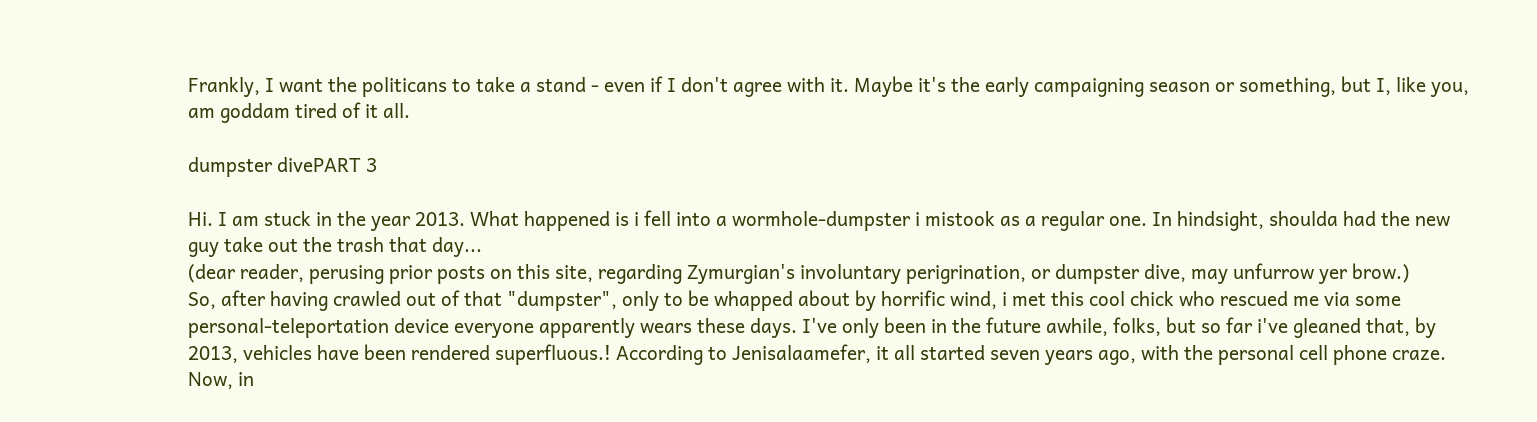Frankly, I want the politicans to take a stand - even if I don't agree with it. Maybe it's the early campaigning season or something, but I, like you, am goddam tired of it all.

dumpster divePART 3

Hi. I am stuck in the year 2013. What happened is i fell into a wormhole-dumpster i mistook as a regular one. In hindsight, shoulda had the new guy take out the trash that day...
(dear reader, perusing prior posts on this site, regarding Zymurgian's involuntary perigrination, or dumpster dive, may unfurrow yer brow.)
So, after having crawled out of that "dumpster", only to be whapped about by horrific wind, i met this cool chick who rescued me via some personal-teleportation device everyone apparently wears these days. I've only been in the future awhile, folks, but so far i've gleaned that, by 2013, vehicles have been rendered superfluous.! According to Jenisalaamefer, it all started seven years ago, with the personal cell phone craze. Now, in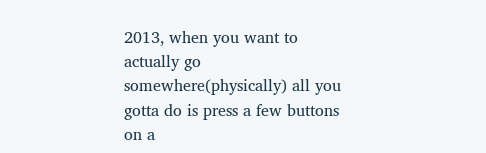2013, when you want to actually go somewhere(physically) all you gotta do is press a few buttons on a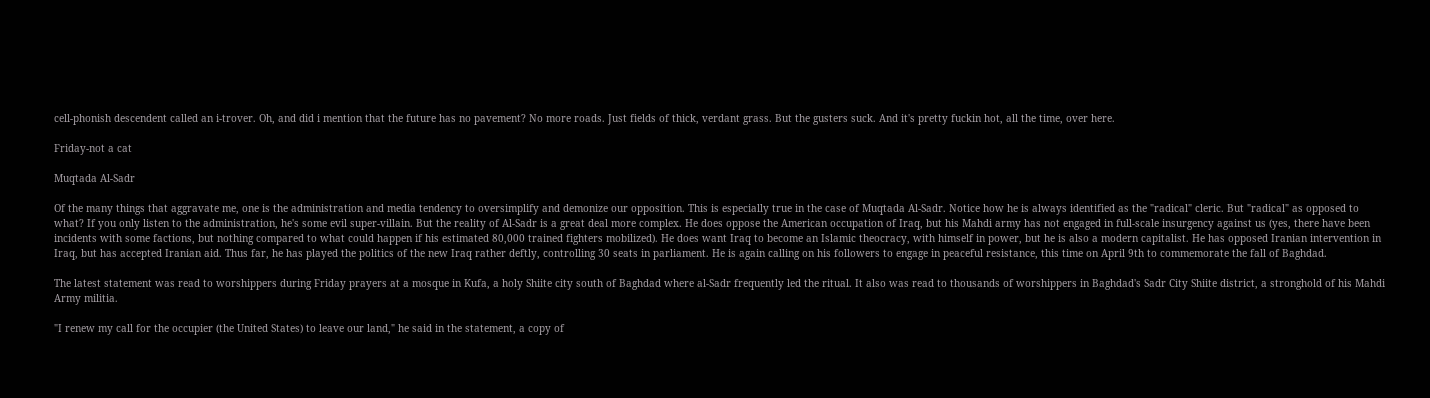cell-phonish descendent called an i-trover. Oh, and did i mention that the future has no pavement? No more roads. Just fields of thick, verdant grass. But the gusters suck. And it's pretty fuckin hot, all the time, over here.

Friday-not a cat

Muqtada Al-Sadr

Of the many things that aggravate me, one is the administration and media tendency to oversimplify and demonize our opposition. This is especially true in the case of Muqtada Al-Sadr. Notice how he is always identified as the "radical" cleric. But "radical" as opposed to what? If you only listen to the administration, he's some evil super-villain. But the reality of Al-Sadr is a great deal more complex. He does oppose the American occupation of Iraq, but his Mahdi army has not engaged in full-scale insurgency against us (yes, there have been incidents with some factions, but nothing compared to what could happen if his estimated 80,000 trained fighters mobilized). He does want Iraq to become an Islamic theocracy, with himself in power, but he is also a modern capitalist. He has opposed Iranian intervention in Iraq, but has accepted Iranian aid. Thus far, he has played the politics of the new Iraq rather deftly, controlling 30 seats in parliament. He is again calling on his followers to engage in peaceful resistance, this time on April 9th to commemorate the fall of Baghdad.

The latest statement was read to worshippers during Friday prayers at a mosque in Kufa, a holy Shiite city south of Baghdad where al-Sadr frequently led the ritual. It also was read to thousands of worshippers in Baghdad's Sadr City Shiite district, a stronghold of his Mahdi Army militia.

"I renew my call for the occupier (the United States) to leave our land," he said in the statement, a copy of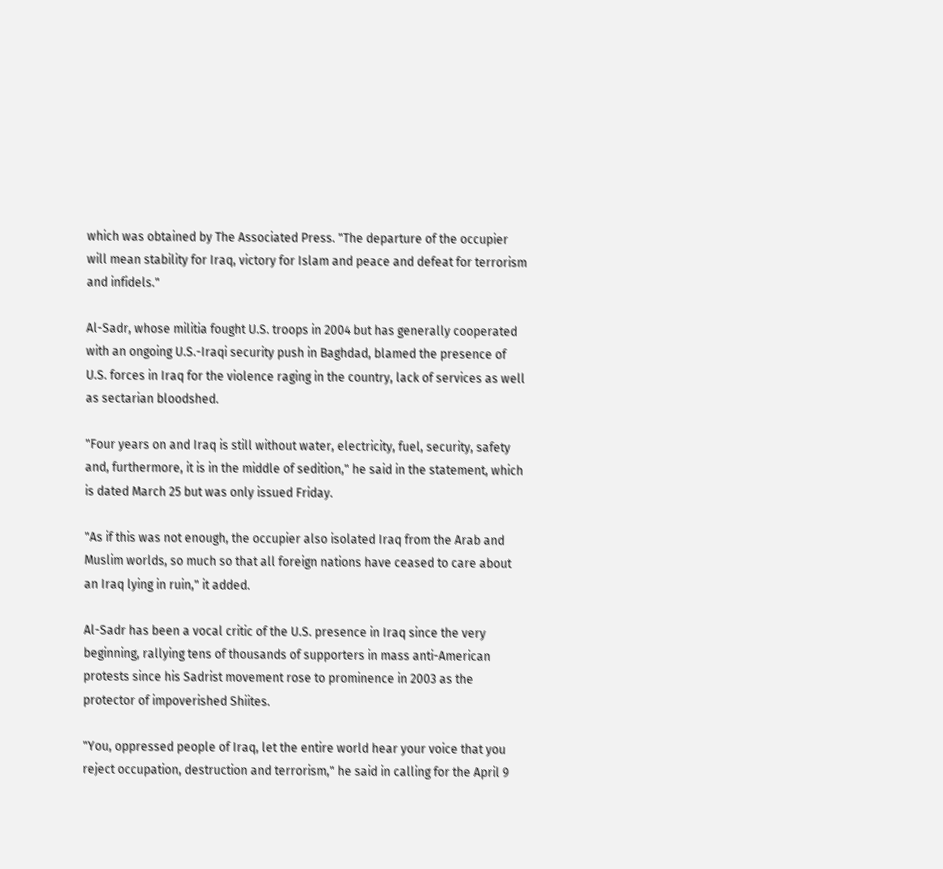which was obtained by The Associated Press. "The departure of the occupier will mean stability for Iraq, victory for Islam and peace and defeat for terrorism and infidels."

Al-Sadr, whose militia fought U.S. troops in 2004 but has generally cooperated with an ongoing U.S.-Iraqi security push in Baghdad, blamed the presence of U.S. forces in Iraq for the violence raging in the country, lack of services as well as sectarian bloodshed.

"Four years on and Iraq is still without water, electricity, fuel, security, safety and, furthermore, it is in the middle of sedition," he said in the statement, which is dated March 25 but was only issued Friday.

"As if this was not enough, the occupier also isolated Iraq from the Arab and Muslim worlds, so much so that all foreign nations have ceased to care about an Iraq lying in ruin," it added.

Al-Sadr has been a vocal critic of the U.S. presence in Iraq since the very beginning, rallying tens of thousands of supporters in mass anti-American protests since his Sadrist movement rose to prominence in 2003 as the protector of impoverished Shiites.

"You, oppressed people of Iraq, let the entire world hear your voice that you reject occupation, destruction and terrorism," he said in calling for the April 9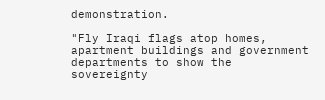demonstration.

"Fly Iraqi flags atop homes, apartment buildings and government departments to show the sovereignty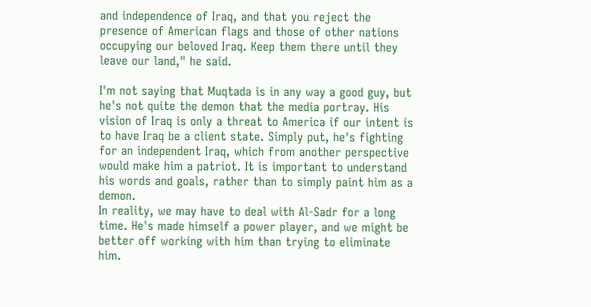and independence of Iraq, and that you reject the presence of American flags and those of other nations occupying our beloved Iraq. Keep them there until they leave our land," he said.

I'm not saying that Muqtada is in any way a good guy, but he's not quite the demon that the media portray. His vision of Iraq is only a threat to America if our intent is to have Iraq be a client state. Simply put, he's fighting for an independent Iraq, which from another perspective would make him a patriot. It is important to understand his words and goals, rather than to simply paint him as a demon.
In reality, we may have to deal with Al-Sadr for a long time. He's made himself a power player, and we might be better off working with him than trying to eliminate him.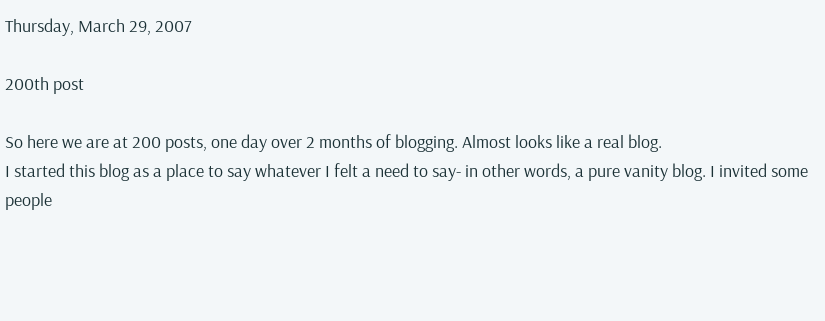Thursday, March 29, 2007

200th post

So here we are at 200 posts, one day over 2 months of blogging. Almost looks like a real blog.
I started this blog as a place to say whatever I felt a need to say- in other words, a pure vanity blog. I invited some people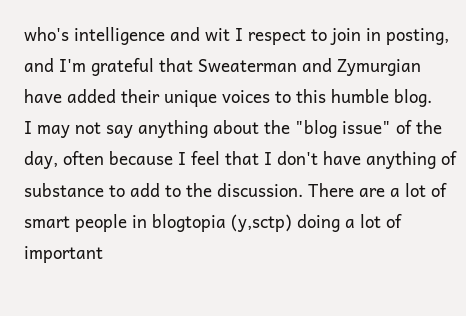who's intelligence and wit I respect to join in posting, and I'm grateful that Sweaterman and Zymurgian have added their unique voices to this humble blog.
I may not say anything about the "blog issue" of the day, often because I feel that I don't have anything of substance to add to the discussion. There are a lot of smart people in blogtopia (y,sctp) doing a lot of important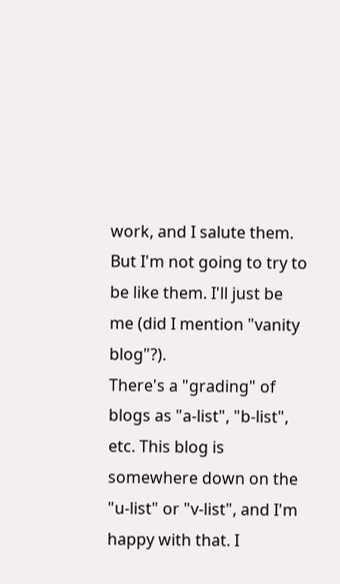work, and I salute them. But I'm not going to try to be like them. I'll just be me (did I mention "vanity blog"?).
There's a "grading" of blogs as "a-list", "b-list", etc. This blog is somewhere down on the "u-list" or "v-list", and I'm happy with that. I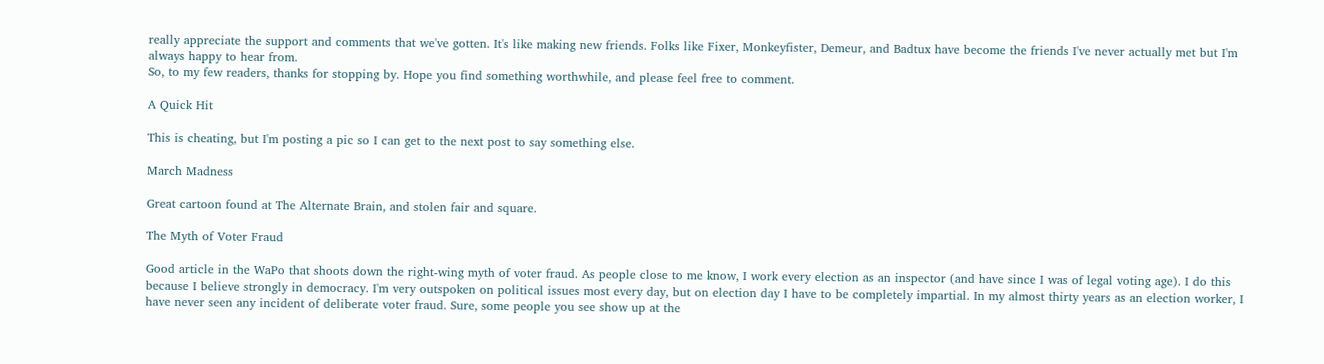really appreciate the support and comments that we've gotten. It's like making new friends. Folks like Fixer, Monkeyfister, Demeur, and Badtux have become the friends I've never actually met but I'm always happy to hear from.
So, to my few readers, thanks for stopping by. Hope you find something worthwhile, and please feel free to comment.

A Quick Hit

This is cheating, but I'm posting a pic so I can get to the next post to say something else.

March Madness

Great cartoon found at The Alternate Brain, and stolen fair and square.

The Myth of Voter Fraud

Good article in the WaPo that shoots down the right-wing myth of voter fraud. As people close to me know, I work every election as an inspector (and have since I was of legal voting age). I do this because I believe strongly in democracy. I'm very outspoken on political issues most every day, but on election day I have to be completely impartial. In my almost thirty years as an election worker, I have never seen any incident of deliberate voter fraud. Sure, some people you see show up at the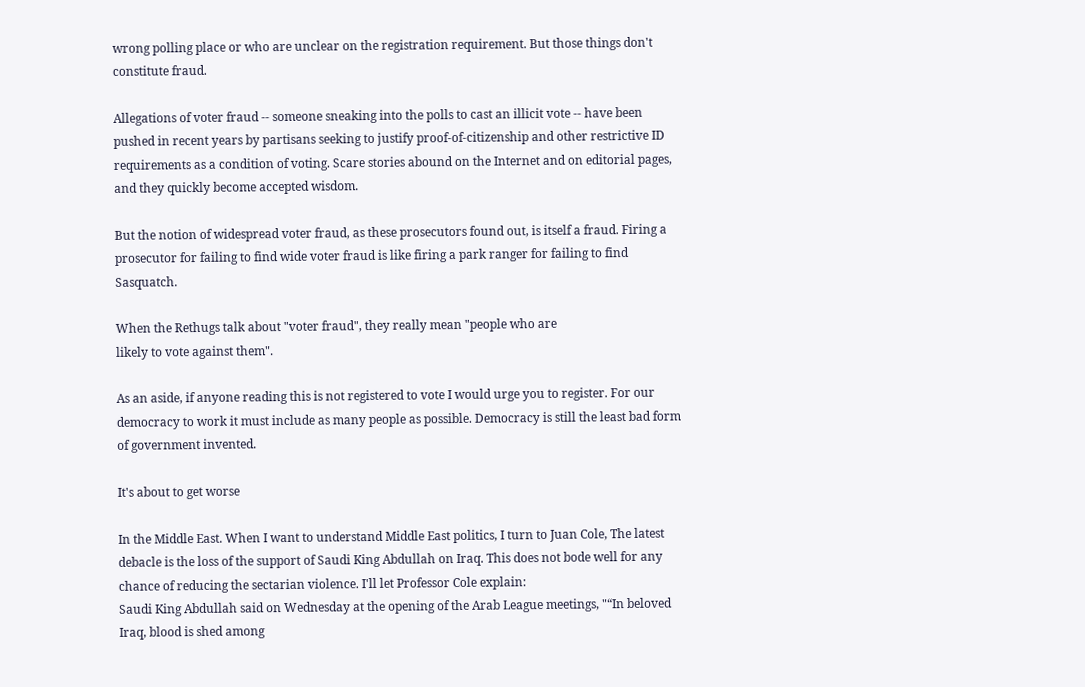wrong polling place or who are unclear on the registration requirement. But those things don't constitute fraud.

Allegations of voter fraud -- someone sneaking into the polls to cast an illicit vote -- have been pushed in recent years by partisans seeking to justify proof-of-citizenship and other restrictive ID requirements as a condition of voting. Scare stories abound on the Internet and on editorial pages, and they quickly become accepted wisdom.

But the notion of widespread voter fraud, as these prosecutors found out, is itself a fraud. Firing a prosecutor for failing to find wide voter fraud is like firing a park ranger for failing to find Sasquatch.

When the Rethugs talk about "voter fraud", they really mean "people who are
likely to vote against them".

As an aside, if anyone reading this is not registered to vote I would urge you to register. For our democracy to work it must include as many people as possible. Democracy is still the least bad form of government invented.

It's about to get worse

In the Middle East. When I want to understand Middle East politics, I turn to Juan Cole, The latest debacle is the loss of the support of Saudi King Abdullah on Iraq. This does not bode well for any chance of reducing the sectarian violence. I'll let Professor Cole explain:
Saudi King Abdullah said on Wednesday at the opening of the Arab League meetings, "“In beloved Iraq, blood is shed among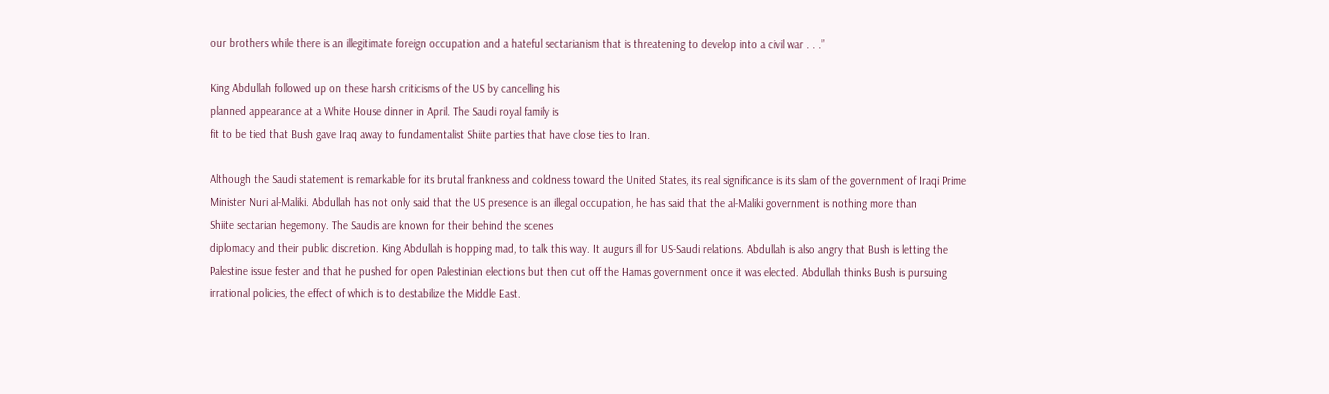our brothers while there is an illegitimate foreign occupation and a hateful sectarianism that is threatening to develop into a civil war . . .”

King Abdullah followed up on these harsh criticisms of the US by cancelling his
planned appearance at a White House dinner in April. The Saudi royal family is
fit to be tied that Bush gave Iraq away to fundamentalist Shiite parties that have close ties to Iran.

Although the Saudi statement is remarkable for its brutal frankness and coldness toward the United States, its real significance is its slam of the government of Iraqi Prime Minister Nuri al-Maliki. Abdullah has not only said that the US presence is an illegal occupation, he has said that the al-Maliki government is nothing more than
Shiite sectarian hegemony. The Saudis are known for their behind the scenes
diplomacy and their public discretion. King Abdullah is hopping mad, to talk this way. It augurs ill for US-Saudi relations. Abdullah is also angry that Bush is letting the Palestine issue fester and that he pushed for open Palestinian elections but then cut off the Hamas government once it was elected. Abdullah thinks Bush is pursuing irrational policies, the effect of which is to destabilize the Middle East.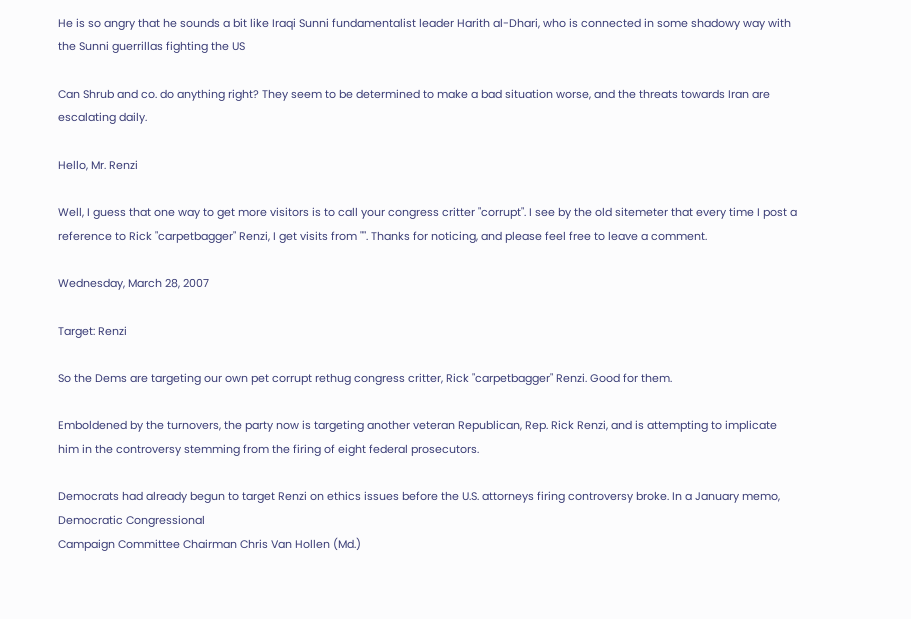He is so angry that he sounds a bit like Iraqi Sunni fundamentalist leader Harith al-Dhari, who is connected in some shadowy way with the Sunni guerrillas fighting the US

Can Shrub and co. do anything right? They seem to be determined to make a bad situation worse, and the threats towards Iran are escalating daily.

Hello, Mr. Renzi

Well, I guess that one way to get more visitors is to call your congress critter "corrupt". I see by the old sitemeter that every time I post a reference to Rick "carpetbagger" Renzi, I get visits from "". Thanks for noticing, and please feel free to leave a comment.

Wednesday, March 28, 2007

Target: Renzi

So the Dems are targeting our own pet corrupt rethug congress critter, Rick "carpetbagger" Renzi. Good for them.

Emboldened by the turnovers, the party now is targeting another veteran Republican, Rep. Rick Renzi, and is attempting to implicate him in the controversy stemming from the firing of eight federal prosecutors.

Democrats had already begun to target Renzi on ethics issues before the U.S. attorneys firing controversy broke. In a January memo, Democratic Congressional
Campaign Committee Chairman Chris Van Hollen (Md.)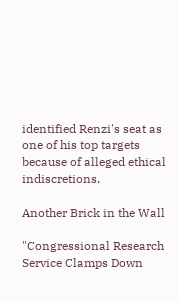identified Renzi's seat as
one of his top targets because of alleged ethical indiscretions.

Another Brick in the Wall

"Congressional Research Service Clamps Down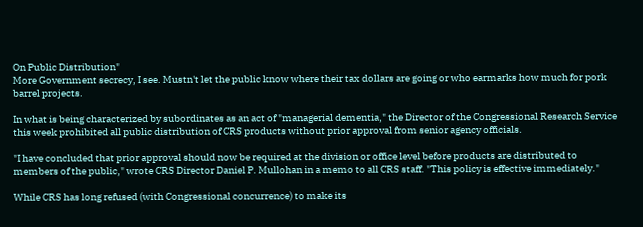On Public Distribution"
More Government secrecy, I see. Mustn't let the public know where their tax dollars are going or who earmarks how much for pork barrel projects.

In what is being characterized by subordinates as an act of "managerial dementia," the Director of the Congressional Research Service this week prohibited all public distribution of CRS products without prior approval from senior agency officials.

"I have concluded that prior approval should now be required at the division or office level before products are distributed to members of the public," wrote CRS Director Daniel P. Mullohan in a memo to all CRS staff. "This policy is effective immediately."

While CRS has long refused (with Congressional concurrence) to make its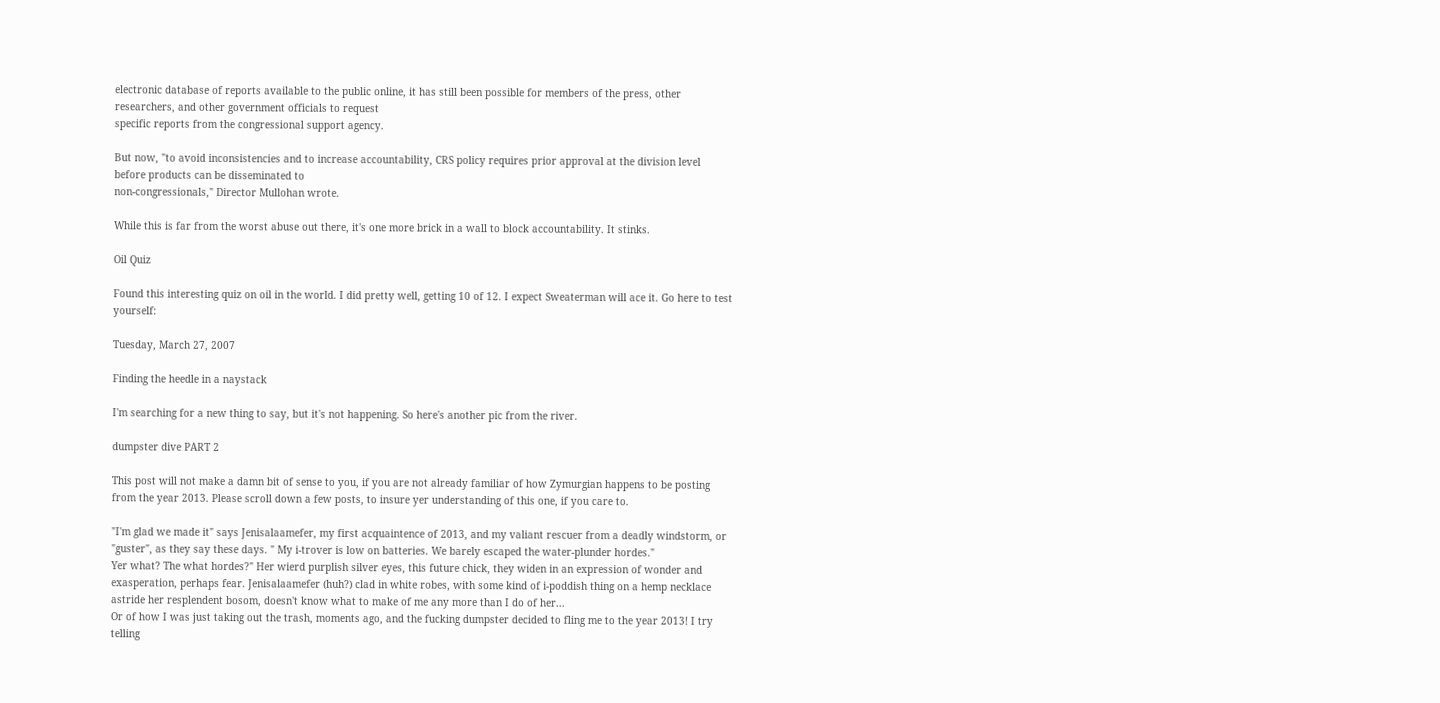electronic database of reports available to the public online, it has still been possible for members of the press, other researchers, and other government officials to request
specific reports from the congressional support agency.

But now, "to avoid inconsistencies and to increase accountability, CRS policy requires prior approval at the division level before products can be disseminated to
non-congressionals," Director Mullohan wrote.

While this is far from the worst abuse out there, it's one more brick in a wall to block accountability. It stinks.

Oil Quiz

Found this interesting quiz on oil in the world. I did pretty well, getting 10 of 12. I expect Sweaterman will ace it. Go here to test yourself:

Tuesday, March 27, 2007

Finding the heedle in a naystack

I'm searching for a new thing to say, but it's not happening. So here's another pic from the river.

dumpster dive PART 2

This post will not make a damn bit of sense to you, if you are not already familiar of how Zymurgian happens to be posting from the year 2013. Please scroll down a few posts, to insure yer understanding of this one, if you care to.

"I'm glad we made it" says Jenisalaamefer, my first acquaintence of 2013, and my valiant rescuer from a deadly windstorm, or "guster", as they say these days. " My i-trover is low on batteries. We barely escaped the water-plunder hordes."
Yer what? The what hordes?" Her wierd purplish silver eyes, this future chick, they widen in an expression of wonder and exasperation, perhaps fear. Jenisalaamefer (huh?) clad in white robes, with some kind of i-poddish thing on a hemp necklace astride her resplendent bosom, doesn't know what to make of me any more than I do of her...
Or of how I was just taking out the trash, moments ago, and the fucking dumpster decided to fling me to the year 2013! I try telling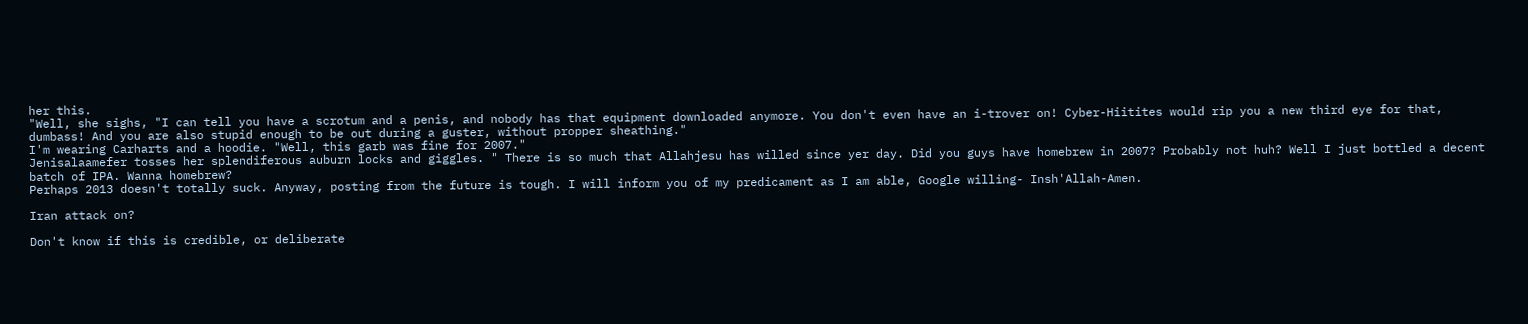her this.
"Well, she sighs, "I can tell you have a scrotum and a penis, and nobody has that equipment downloaded anymore. You don't even have an i-trover on! Cyber-Hiitites would rip you a new third eye for that, dumbass! And you are also stupid enough to be out during a guster, without propper sheathing."
I'm wearing Carharts and a hoodie. "Well, this garb was fine for 2007."
Jenisalaamefer tosses her splendiferous auburn locks and giggles. " There is so much that Allahjesu has willed since yer day. Did you guys have homebrew in 2007? Probably not huh? Well I just bottled a decent batch of IPA. Wanna homebrew?
Perhaps 2013 doesn't totally suck. Anyway, posting from the future is tough. I will inform you of my predicament as I am able, Google willing- Insh'Allah-Amen.

Iran attack on?

Don't know if this is credible, or deliberate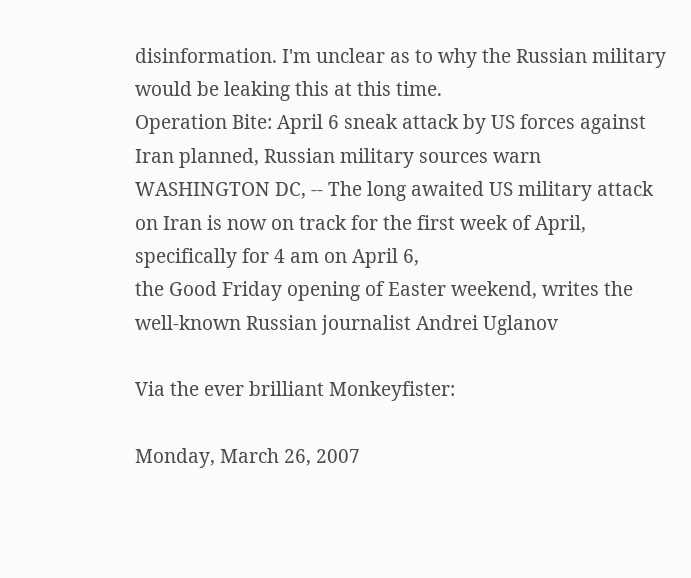disinformation. I'm unclear as to why the Russian military would be leaking this at this time.
Operation Bite: April 6 sneak attack by US forces against Iran planned, Russian military sources warn
WASHINGTON DC, -- The long awaited US military attack on Iran is now on track for the first week of April, specifically for 4 am on April 6,
the Good Friday opening of Easter weekend, writes the well-known Russian journalist Andrei Uglanov

Via the ever brilliant Monkeyfister:

Monday, March 26, 2007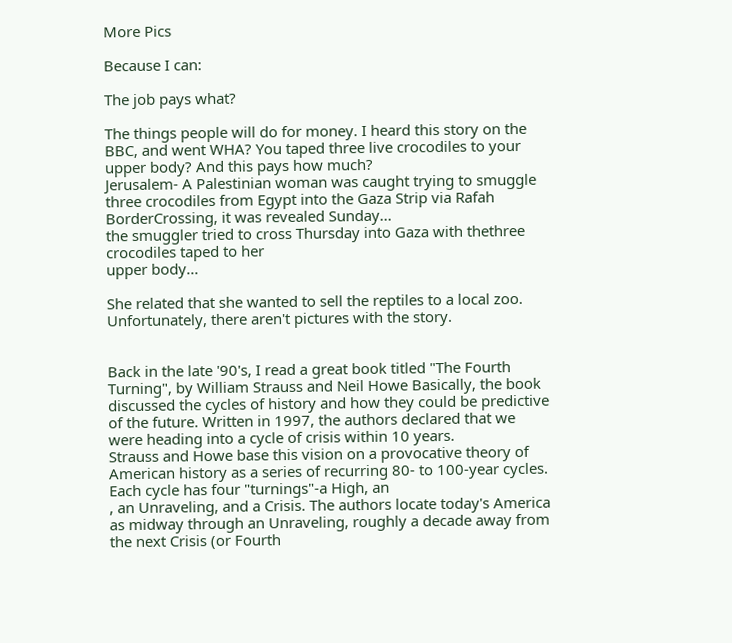More Pics

Because I can:

The job pays what?

The things people will do for money. I heard this story on the BBC, and went WHA? You taped three live crocodiles to your upper body? And this pays how much?
Jerusalem- A Palestinian woman was caught trying to smuggle three crocodiles from Egypt into the Gaza Strip via Rafah BorderCrossing, it was revealed Sunday...
the smuggler tried to cross Thursday into Gaza with thethree crocodiles taped to her
upper body...

She related that she wanted to sell the reptiles to a local zoo.
Unfortunately, there aren't pictures with the story.


Back in the late '90's, I read a great book titled "The Fourth Turning", by William Strauss and Neil Howe Basically, the book discussed the cycles of history and how they could be predictive of the future. Written in 1997, the authors declared that we were heading into a cycle of crisis within 10 years.
Strauss and Howe base this vision on a provocative theory of American history as a series of recurring 80- to 100-year cycles. Each cycle has four "turnings"-a High, an
, an Unraveling, and a Crisis. The authors locate today's America as midway through an Unraveling, roughly a decade away from the next Crisis (or Fourth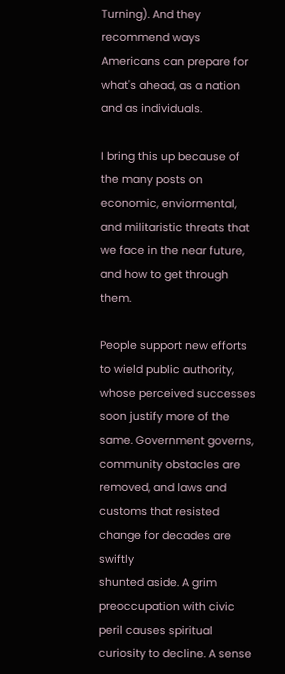Turning). And they recommend ways Americans can prepare for what's ahead, as a nation and as individuals.

I bring this up because of the many posts on economic, enviormental, and militaristic threats that we face in the near future, and how to get through them.

People support new efforts to wield public authority, whose perceived successes
soon justify more of the same. Government governs, community obstacles are
removed, and laws and customs that resisted change for decades are swiftly
shunted aside. A grim preoccupation with civic peril causes spiritual curiosity to decline. A sense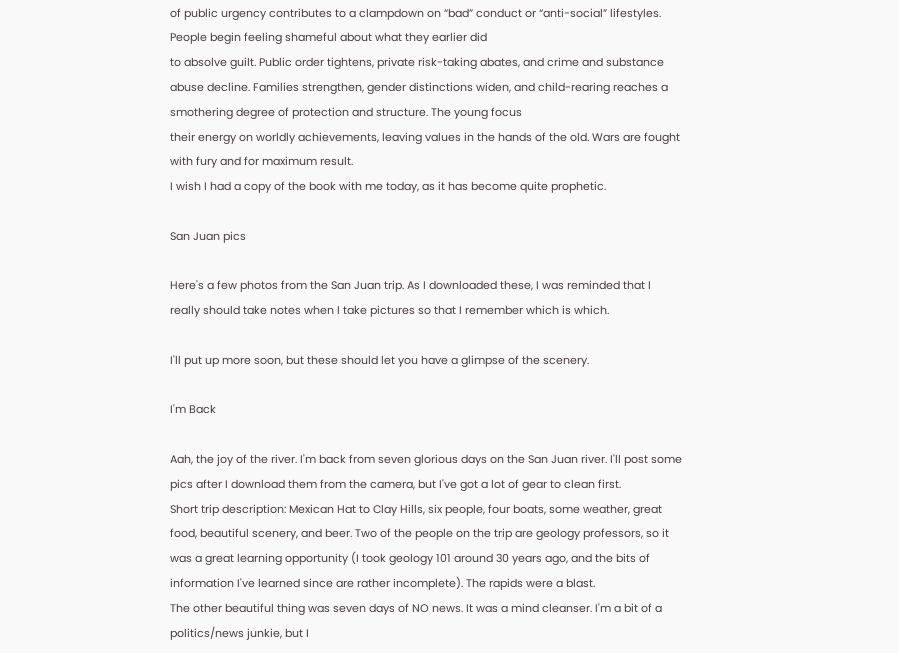of public urgency contributes to a clampdown on “bad” conduct or “anti-social” lifestyles. People begin feeling shameful about what they earlier did
to absolve guilt. Public order tightens, private risk-taking abates, and crime and substance abuse decline. Families strengthen, gender distinctions widen, and child-rearing reaches a smothering degree of protection and structure. The young focus
their energy on worldly achievements, leaving values in the hands of the old. Wars are fought with fury and for maximum result.
I wish I had a copy of the book with me today, as it has become quite prophetic.

San Juan pics

Here's a few photos from the San Juan trip. As I downloaded these, I was reminded that I really should take notes when I take pictures so that I remember which is which.

I'll put up more soon, but these should let you have a glimpse of the scenery.

I'm Back

Aah, the joy of the river. I'm back from seven glorious days on the San Juan river. I'll post some pics after I download them from the camera, but I've got a lot of gear to clean first.
Short trip description: Mexican Hat to Clay Hills, six people, four boats, some weather, great food, beautiful scenery, and beer. Two of the people on the trip are geology professors, so it was a great learning opportunity (I took geology 101 around 30 years ago, and the bits of information I've learned since are rather incomplete). The rapids were a blast.
The other beautiful thing was seven days of NO news. It was a mind cleanser. I'm a bit of a politics/news junkie, but I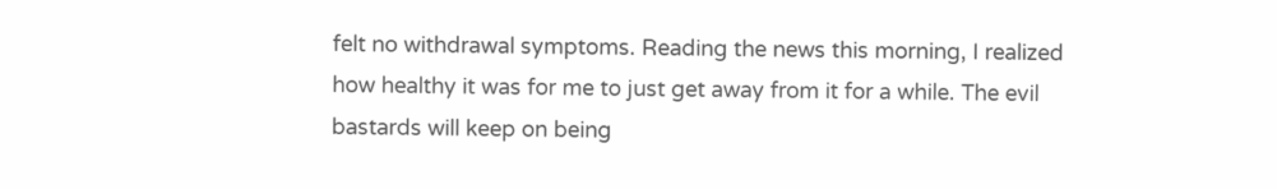felt no withdrawal symptoms. Reading the news this morning, I realized how healthy it was for me to just get away from it for a while. The evil bastards will keep on being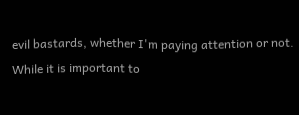evil bastards, whether I'm paying attention or not. While it is important to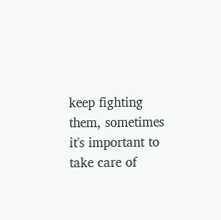keep fighting them, sometimes it's important to take care of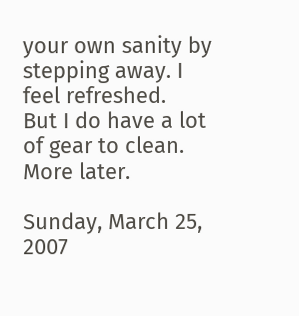your own sanity by stepping away. I feel refreshed.
But I do have a lot of gear to clean. More later.

Sunday, March 25, 2007